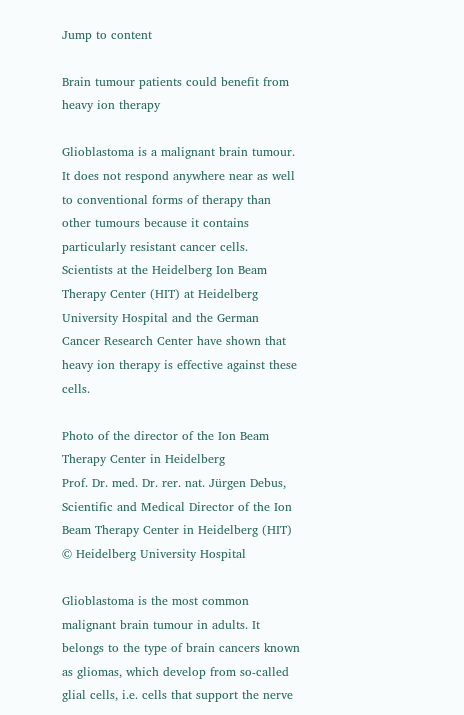Jump to content

Brain tumour patients could benefit from heavy ion therapy

Glioblastoma is a malignant brain tumour. It does not respond anywhere near as well to conventional forms of therapy than other tumours because it contains particularly resistant cancer cells. Scientists at the Heidelberg Ion Beam Therapy Center (HIT) at Heidelberg University Hospital and the German Cancer Research Center have shown that heavy ion therapy is effective against these cells.

Photo of the director of the Ion Beam Therapy Center in Heidelberg
Prof. Dr. med. Dr. rer. nat. Jürgen Debus, Scientific and Medical Director of the Ion Beam Therapy Center in Heidelberg (HIT) © Heidelberg University Hospital

Glioblastoma is the most common malignant brain tumour in adults. It belongs to the type of brain cancers known as gliomas, which develop from so-called glial cells, i.e. cells that support the nerve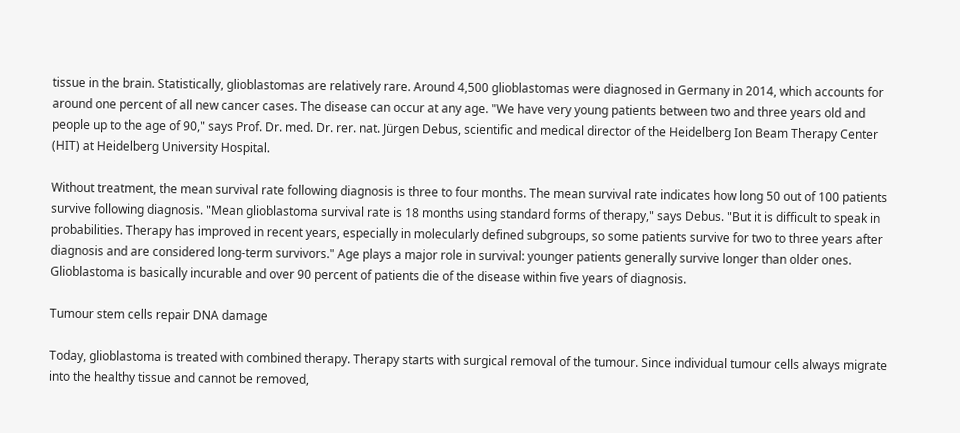tissue in the brain. Statistically, glioblastomas are relatively rare. Around 4,500 glioblastomas were diagnosed in Germany in 2014, which accounts for around one percent of all new cancer cases. The disease can occur at any age. "We have very young patients between two and three years old and people up to the age of 90," says Prof. Dr. med. Dr. rer. nat. Jürgen Debus, scientific and medical director of the Heidelberg Ion Beam Therapy Center (HIT) at Heidelberg University Hospital.

Without treatment, the mean survival rate following diagnosis is three to four months. The mean survival rate indicates how long 50 out of 100 patients survive following diagnosis. "Mean glioblastoma survival rate is 18 months using standard forms of therapy," says Debus. "But it is difficult to speak in probabilities. Therapy has improved in recent years, especially in molecularly defined subgroups, so some patients survive for two to three years after diagnosis and are considered long-term survivors." Age plays a major role in survival: younger patients generally survive longer than older ones. Glioblastoma is basically incurable and over 90 percent of patients die of the disease within five years of diagnosis.

Tumour stem cells repair DNA damage

Today, glioblastoma is treated with combined therapy. Therapy starts with surgical removal of the tumour. Since individual tumour cells always migrate into the healthy tissue and cannot be removed,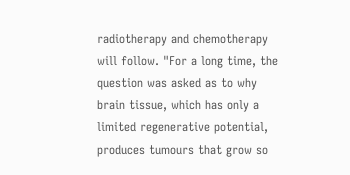radiotherapy and chemotherapy will follow. "For a long time, the question was asked as to why brain tissue, which has only a limited regenerative potential, produces tumours that grow so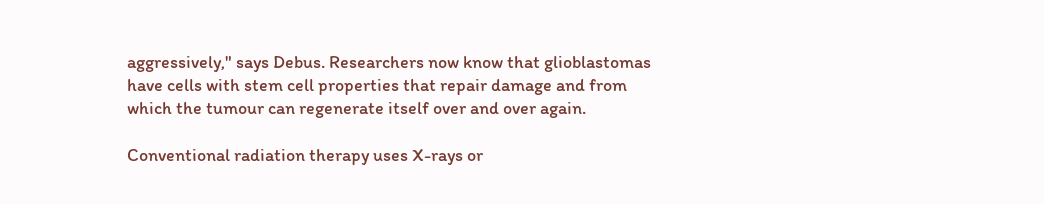aggressively," says Debus. Researchers now know that glioblastomas have cells with stem cell properties that repair damage and from which the tumour can regenerate itself over and over again.

Conventional radiation therapy uses X-rays or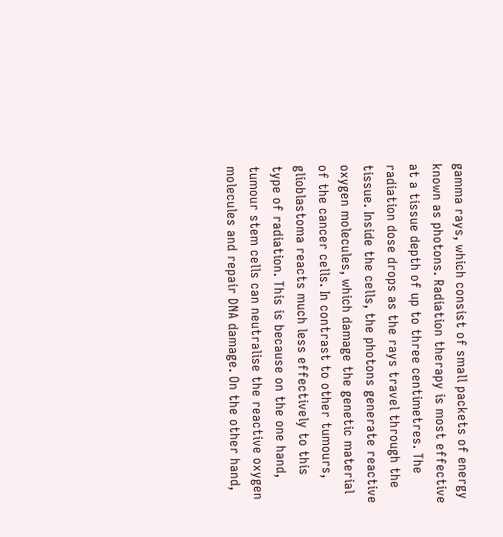gamma rays, which consist of small packets of energy known as photons. Radiation therapy is most effective at a tissue depth of up to three centimetres. The radiation dose drops as the rays travel through the tissue. Inside the cells, the photons generate reactive oxygen molecules, which damage the genetic material of the cancer cells. In contrast to other tumours, glioblastoma reacts much less effectively to this type of radiation. This is because on the one hand, tumour stem cells can neutralise the reactive oxygen molecules and repair DNA damage. On the other hand,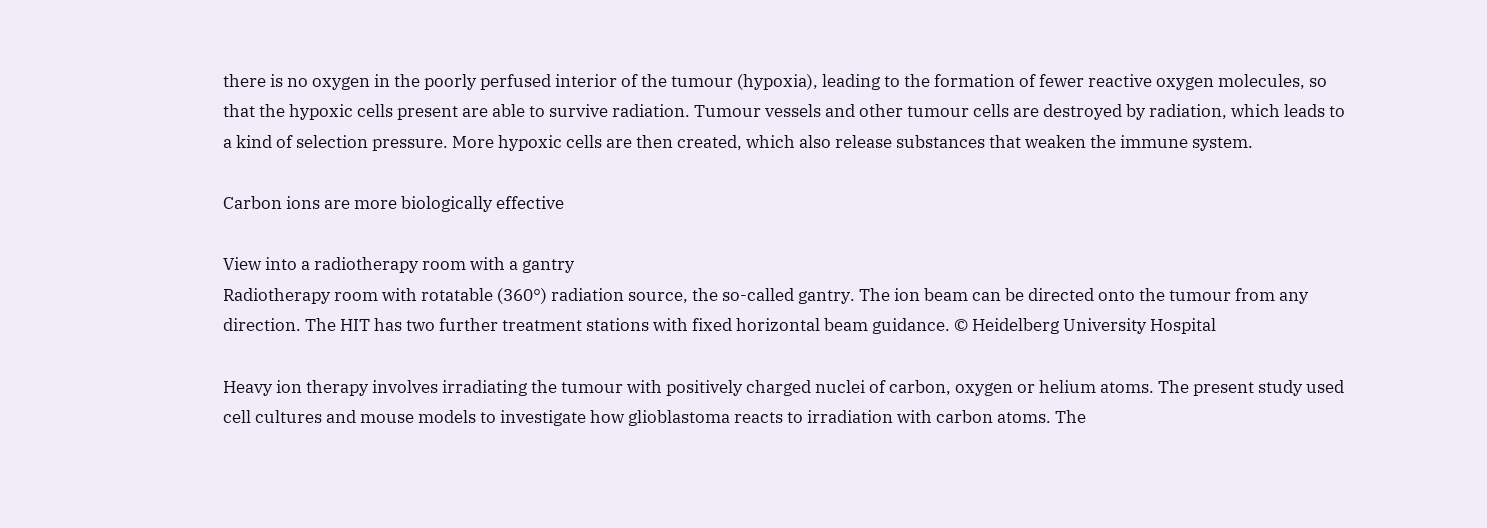there is no oxygen in the poorly perfused interior of the tumour (hypoxia), leading to the formation of fewer reactive oxygen molecules, so that the hypoxic cells present are able to survive radiation. Tumour vessels and other tumour cells are destroyed by radiation, which leads to a kind of selection pressure. More hypoxic cells are then created, which also release substances that weaken the immune system.

Carbon ions are more biologically effective

View into a radiotherapy room with a gantry
Radiotherapy room with rotatable (360°) radiation source, the so-called gantry. The ion beam can be directed onto the tumour from any direction. The HIT has two further treatment stations with fixed horizontal beam guidance. © Heidelberg University Hospital

Heavy ion therapy involves irradiating the tumour with positively charged nuclei of carbon, oxygen or helium atoms. The present study used cell cultures and mouse models to investigate how glioblastoma reacts to irradiation with carbon atoms. The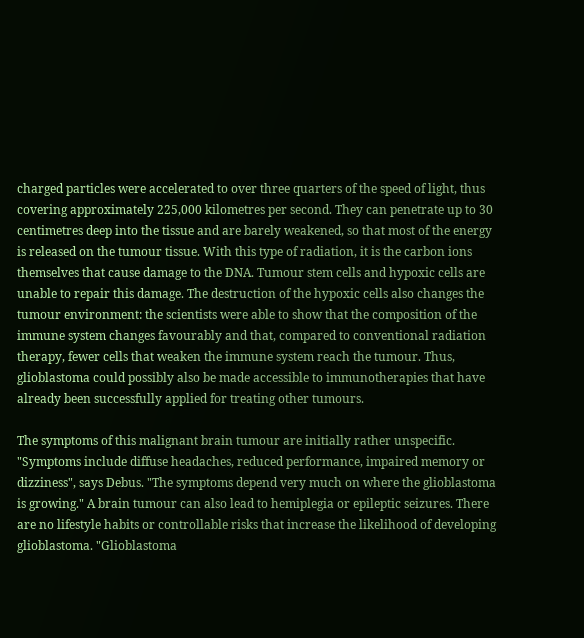charged particles were accelerated to over three quarters of the speed of light, thus covering approximately 225,000 kilometres per second. They can penetrate up to 30 centimetres deep into the tissue and are barely weakened, so that most of the energy is released on the tumour tissue. With this type of radiation, it is the carbon ions themselves that cause damage to the DNA. Tumour stem cells and hypoxic cells are unable to repair this damage. The destruction of the hypoxic cells also changes the tumour environment: the scientists were able to show that the composition of the immune system changes favourably and that, compared to conventional radiation therapy, fewer cells that weaken the immune system reach the tumour. Thus, glioblastoma could possibly also be made accessible to immunotherapies that have already been successfully applied for treating other tumours.

The symptoms of this malignant brain tumour are initially rather unspecific. "Symptoms include diffuse headaches, reduced performance, impaired memory or dizziness", says Debus. "The symptoms depend very much on where the glioblastoma is growing." A brain tumour can also lead to hemiplegia or epileptic seizures. There are no lifestyle habits or controllable risks that increase the likelihood of developing glioblastoma. "Glioblastoma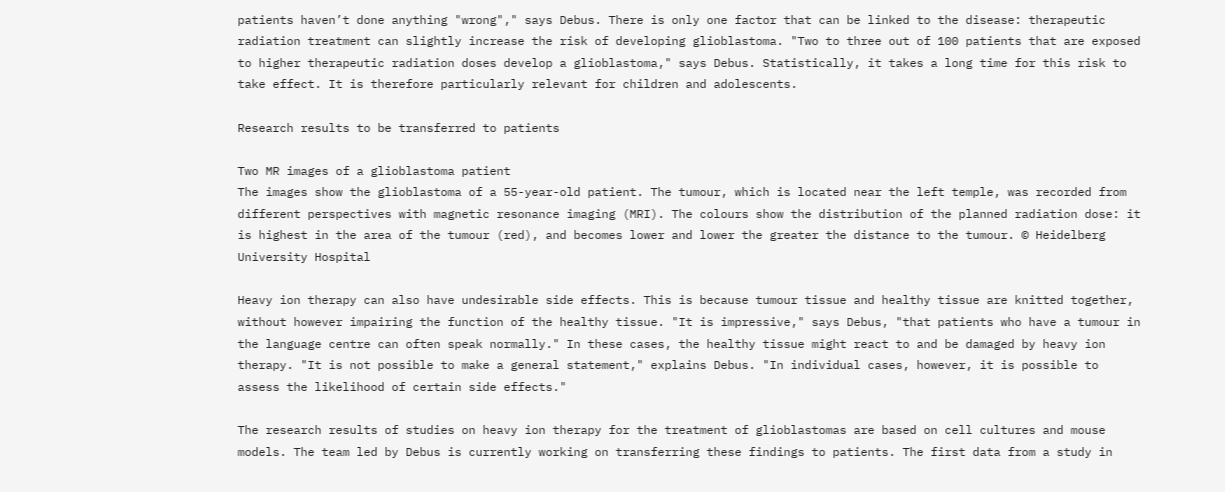patients haven’t done anything "wrong"," says Debus. There is only one factor that can be linked to the disease: therapeutic radiation treatment can slightly increase the risk of developing glioblastoma. "Two to three out of 100 patients that are exposed to higher therapeutic radiation doses develop a glioblastoma," says Debus. Statistically, it takes a long time for this risk to take effect. It is therefore particularly relevant for children and adolescents.

Research results to be transferred to patients

Two MR images of a glioblastoma patient
The images show the glioblastoma of a 55-year-old patient. The tumour, which is located near the left temple, was recorded from different perspectives with magnetic resonance imaging (MRI). The colours show the distribution of the planned radiation dose: it is highest in the area of the tumour (red), and becomes lower and lower the greater the distance to the tumour. © Heidelberg University Hospital

Heavy ion therapy can also have undesirable side effects. This is because tumour tissue and healthy tissue are knitted together, without however impairing the function of the healthy tissue. "It is impressive," says Debus, "that patients who have a tumour in the language centre can often speak normally." In these cases, the healthy tissue might react to and be damaged by heavy ion therapy. "It is not possible to make a general statement," explains Debus. "In individual cases, however, it is possible to assess the likelihood of certain side effects."

The research results of studies on heavy ion therapy for the treatment of glioblastomas are based on cell cultures and mouse models. The team led by Debus is currently working on transferring these findings to patients. The first data from a study in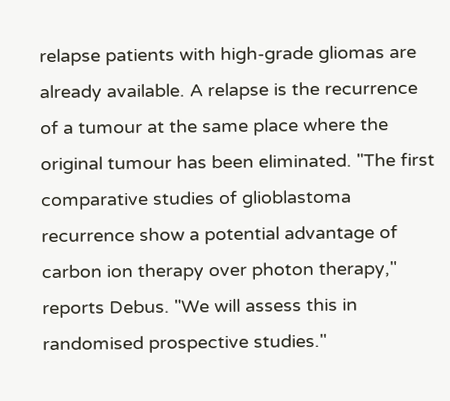relapse patients with high-grade gliomas are already available. A relapse is the recurrence of a tumour at the same place where the original tumour has been eliminated. "The first comparative studies of glioblastoma recurrence show a potential advantage of carbon ion therapy over photon therapy," reports Debus. "We will assess this in randomised prospective studies."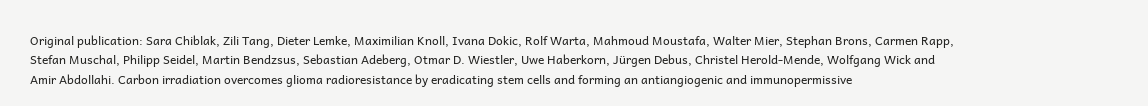Original publication: Sara Chiblak, Zili Tang, Dieter Lemke, Maximilian Knoll, Ivana Dokic, Rolf Warta, Mahmoud Moustafa, Walter Mier, Stephan Brons, Carmen Rapp, Stefan Muschal, Philipp Seidel, Martin Bendzsus, Sebastian Adeberg, Otmar D. Wiestler, Uwe Haberkorn, Jürgen Debus, Christel Herold-Mende, Wolfgang Wick and Amir Abdollahi. Carbon irradiation overcomes glioma radioresistance by eradicating stem cells and forming an antiangiogenic and immunopermissive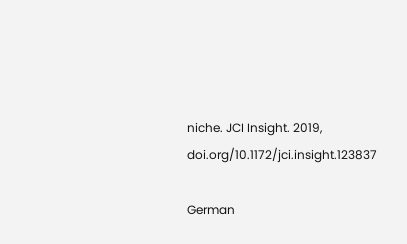niche. JCI Insight. 2019, doi.org/10.1172/jci.insight.123837

German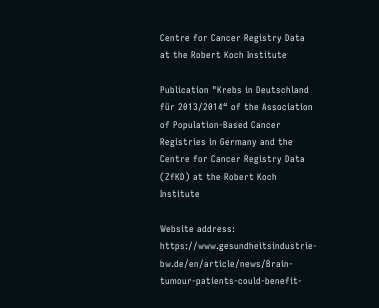Centre for Cancer Registry Data at the Robert Koch Institute

Publication "Krebs in Deutschland für 2013/2014“ of the Association of Population-Based Cancer Registries in Germany and the Centre for Cancer Registry Data (ZfKD) at the Robert Koch Institute

Website address: https://www.gesundheitsindustrie-bw.de/en/article/news/Brain-tumour-patients-could-benefit-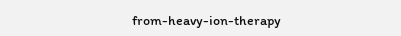from-heavy-ion-therapy